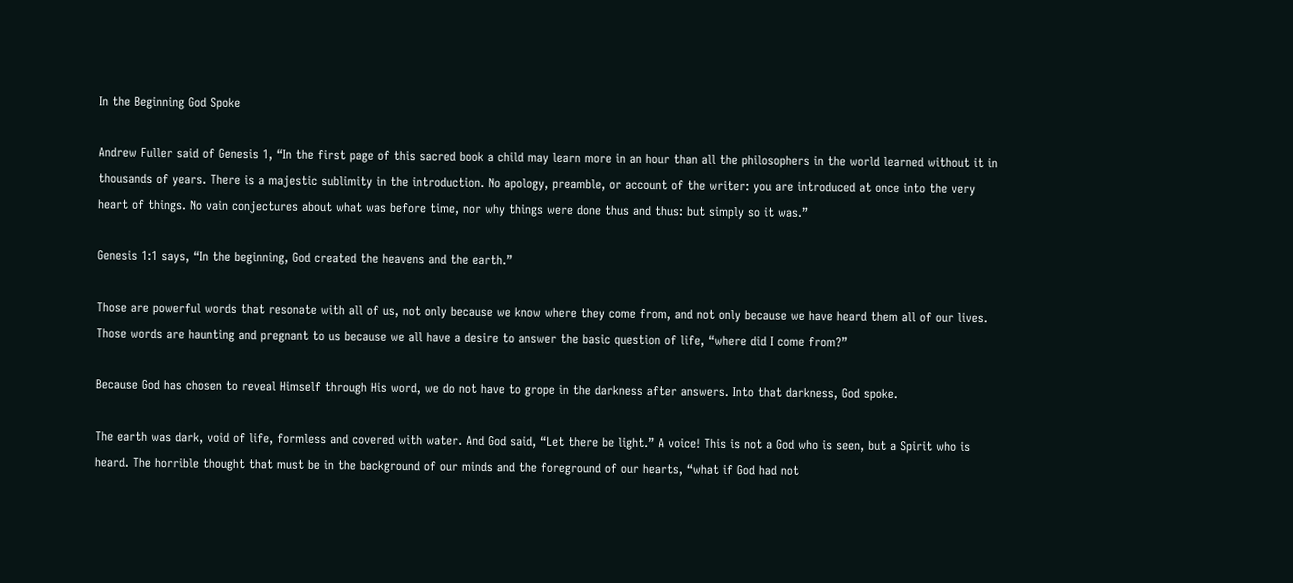In the Beginning God Spoke

Andrew Fuller said of Genesis 1, “In the first page of this sacred book a child may learn more in an hour than all the philosophers in the world learned without it in thousands of years. There is a majestic sublimity in the introduction. No apology, preamble, or account of the writer: you are introduced at once into the very heart of things. No vain conjectures about what was before time, nor why things were done thus and thus: but simply so it was.”

Genesis 1:1 says, “In the beginning, God created the heavens and the earth.”

Those are powerful words that resonate with all of us, not only because we know where they come from, and not only because we have heard them all of our lives. Those words are haunting and pregnant to us because we all have a desire to answer the basic question of life, “where did I come from?”

Because God has chosen to reveal Himself through His word, we do not have to grope in the darkness after answers. Into that darkness, God spoke.

The earth was dark, void of life, formless and covered with water. And God said, “Let there be light.” A voice! This is not a God who is seen, but a Spirit who is heard. The horrible thought that must be in the background of our minds and the foreground of our hearts, “what if God had not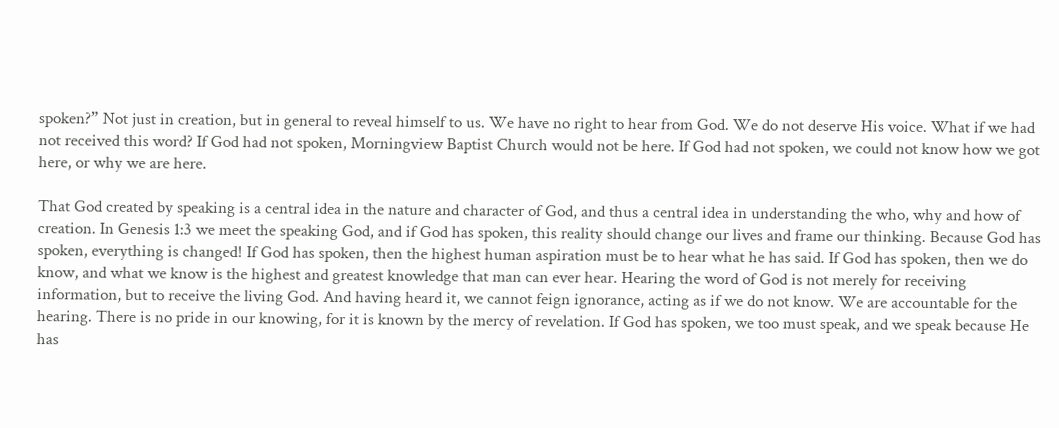spoken?” Not just in creation, but in general to reveal himself to us. We have no right to hear from God. We do not deserve His voice. What if we had not received this word? If God had not spoken, Morningview Baptist Church would not be here. If God had not spoken, we could not know how we got here, or why we are here.

That God created by speaking is a central idea in the nature and character of God, and thus a central idea in understanding the who, why and how of creation. In Genesis 1:3 we meet the speaking God, and if God has spoken, this reality should change our lives and frame our thinking. Because God has spoken, everything is changed! If God has spoken, then the highest human aspiration must be to hear what he has said. If God has spoken, then we do know, and what we know is the highest and greatest knowledge that man can ever hear. Hearing the word of God is not merely for receiving information, but to receive the living God. And having heard it, we cannot feign ignorance, acting as if we do not know. We are accountable for the hearing. There is no pride in our knowing, for it is known by the mercy of revelation. If God has spoken, we too must speak, and we speak because He has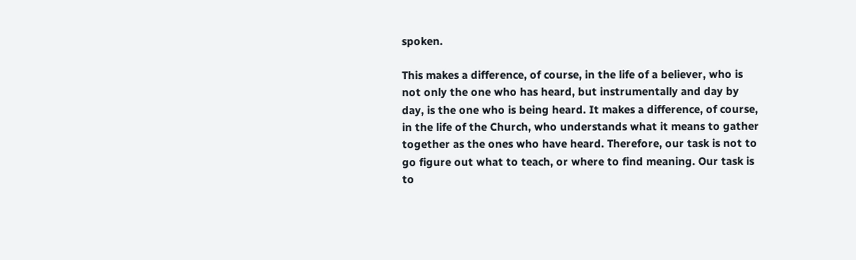spoken.

This makes a difference, of course, in the life of a believer, who is not only the one who has heard, but instrumentally and day by day, is the one who is being heard. It makes a difference, of course, in the life of the Church, who understands what it means to gather together as the ones who have heard. Therefore, our task is not to go figure out what to teach, or where to find meaning. Our task is to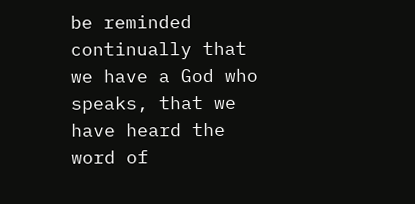be reminded continually that we have a God who speaks, that we have heard the word of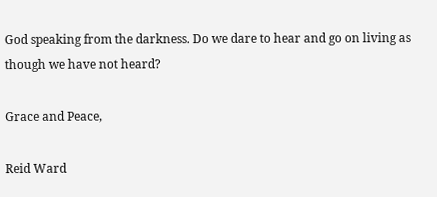God speaking from the darkness. Do we dare to hear and go on living as though we have not heard?

Grace and Peace,

Reid Ward